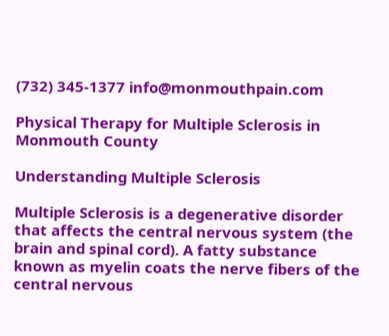(732) 345-1377 info@monmouthpain.com

Physical Therapy for Multiple Sclerosis in Monmouth County

Understanding Multiple Sclerosis

Multiple Sclerosis is a degenerative disorder that affects the central nervous system (the brain and spinal cord). A fatty substance known as myelin coats the nerve fibers of the central nervous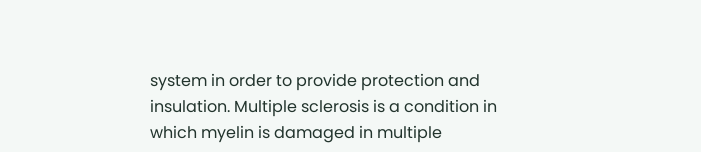system in order to provide protection and insulation. Multiple sclerosis is a condition in which myelin is damaged in multiple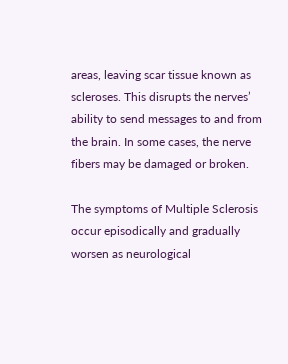areas, leaving scar tissue known as scleroses. This disrupts the nerves’ ability to send messages to and from the brain. In some cases, the nerve fibers may be damaged or broken.

The symptoms of Multiple Sclerosis occur episodically and gradually worsen as neurological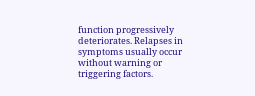function progressively deteriorates. Relapses in symptoms usually occur without warning or triggering factors.